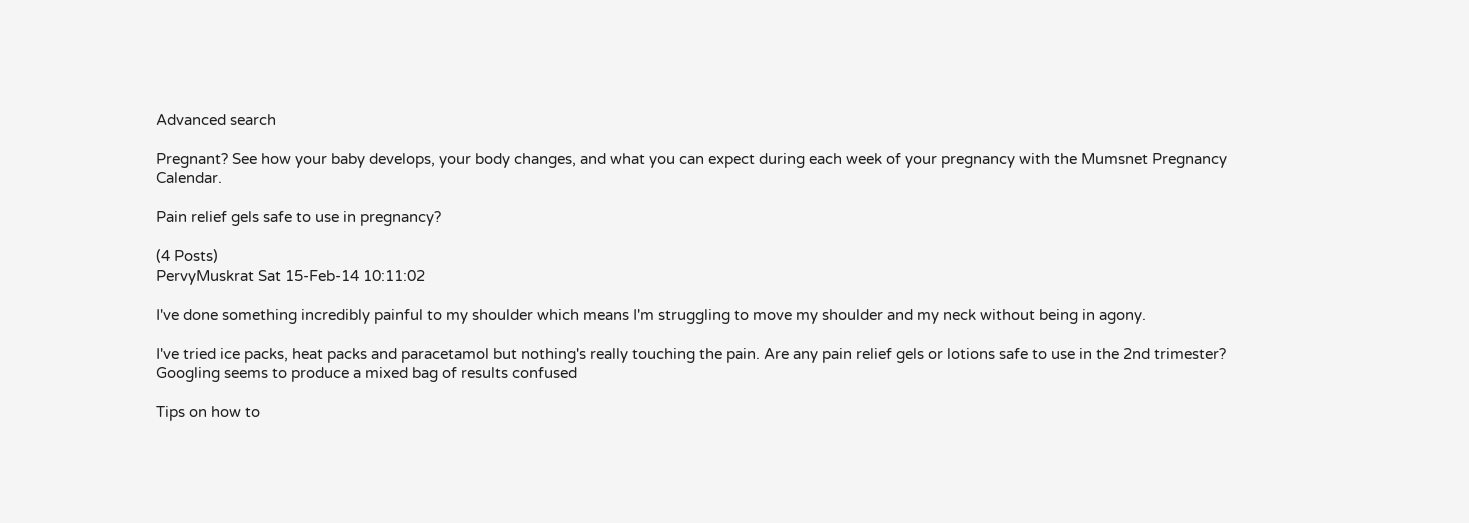Advanced search

Pregnant? See how your baby develops, your body changes, and what you can expect during each week of your pregnancy with the Mumsnet Pregnancy Calendar.

Pain relief gels safe to use in pregnancy?

(4 Posts)
PervyMuskrat Sat 15-Feb-14 10:11:02

I've done something incredibly painful to my shoulder which means I'm struggling to move my shoulder and my neck without being in agony.

I've tried ice packs, heat packs and paracetamol but nothing's really touching the pain. Are any pain relief gels or lotions safe to use in the 2nd trimester? Googling seems to produce a mixed bag of results confused

Tips on how to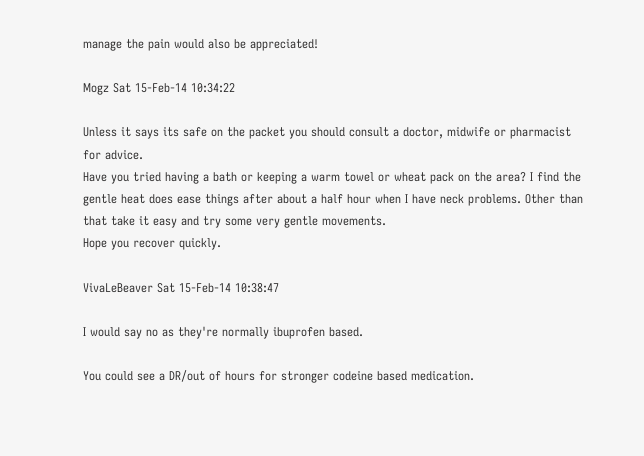manage the pain would also be appreciated!

Mogz Sat 15-Feb-14 10:34:22

Unless it says its safe on the packet you should consult a doctor, midwife or pharmacist for advice.
Have you tried having a bath or keeping a warm towel or wheat pack on the area? I find the gentle heat does ease things after about a half hour when I have neck problems. Other than that take it easy and try some very gentle movements.
Hope you recover quickly.

VivaLeBeaver Sat 15-Feb-14 10:38:47

I would say no as they're normally ibuprofen based.

You could see a DR/out of hours for stronger codeine based medication.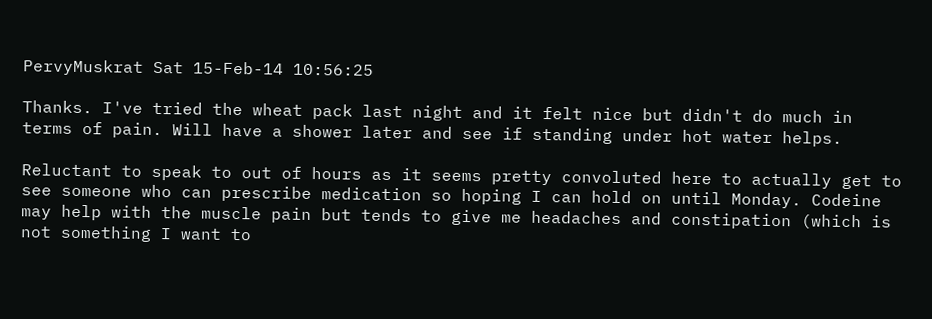PervyMuskrat Sat 15-Feb-14 10:56:25

Thanks. I've tried the wheat pack last night and it felt nice but didn't do much in terms of pain. Will have a shower later and see if standing under hot water helps.

Reluctant to speak to out of hours as it seems pretty convoluted here to actually get to see someone who can prescribe medication so hoping I can hold on until Monday. Codeine may help with the muscle pain but tends to give me headaches and constipation (which is not something I want to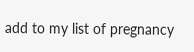add to my list of pregnancy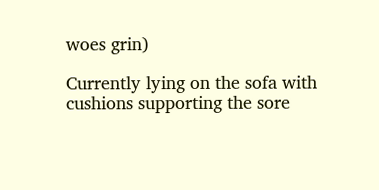woes grin)

Currently lying on the sofa with cushions supporting the sore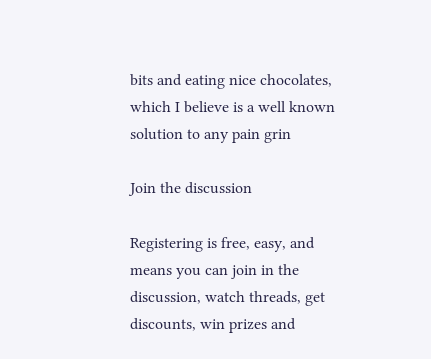bits and eating nice chocolates, which I believe is a well known solution to any pain grin

Join the discussion

Registering is free, easy, and means you can join in the discussion, watch threads, get discounts, win prizes and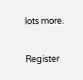lots more.

Register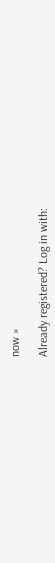now »

Already registered? Log in with: